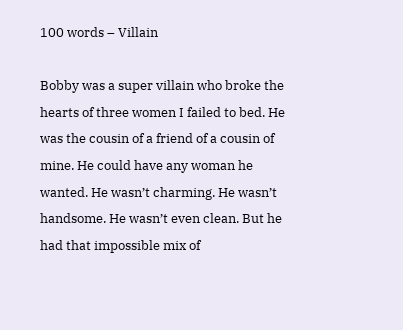100 words – Villain

Bobby was a super villain who broke the hearts of three women I failed to bed. He was the cousin of a friend of a cousin of mine. He could have any woman he wanted. He wasn’t charming. He wasn’t handsome. He wasn’t even clean. But he had that impossible mix of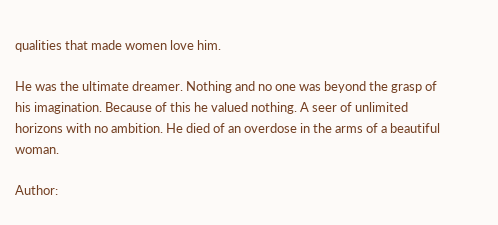qualities that made women love him.

He was the ultimate dreamer. Nothing and no one was beyond the grasp of his imagination. Because of this he valued nothing. A seer of unlimited horizons with no ambition. He died of an overdose in the arms of a beautiful woman.

Author: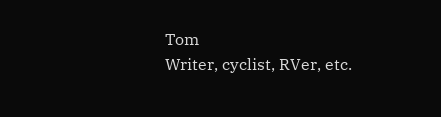Tom
Writer, cyclist, RVer, etc.